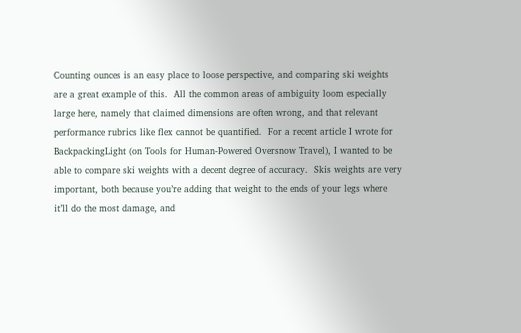Counting ounces is an easy place to loose perspective, and comparing ski weights are a great example of this.  All the common areas of ambiguity loom especially large here, namely that claimed dimensions are often wrong, and that relevant performance rubrics like flex cannot be quantified.  For a recent article I wrote for BackpackingLight (on Tools for Human-Powered Oversnow Travel), I wanted to be able to compare ski weights with a decent degree of accuracy.  Skis weights are very important, both because you’re adding that weight to the ends of your legs where it’ll do the most damage, and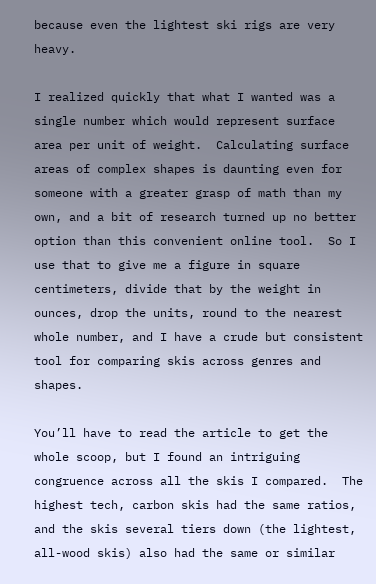because even the lightest ski rigs are very heavy.

I realized quickly that what I wanted was a single number which would represent surface area per unit of weight.  Calculating surface areas of complex shapes is daunting even for someone with a greater grasp of math than my own, and a bit of research turned up no better option than this convenient online tool.  So I use that to give me a figure in square centimeters, divide that by the weight in ounces, drop the units, round to the nearest whole number, and I have a crude but consistent tool for comparing skis across genres and shapes.

You’ll have to read the article to get the whole scoop, but I found an intriguing congruence across all the skis I compared.  The highest tech, carbon skis had the same ratios, and the skis several tiers down (the lightest, all-wood skis) also had the same or similar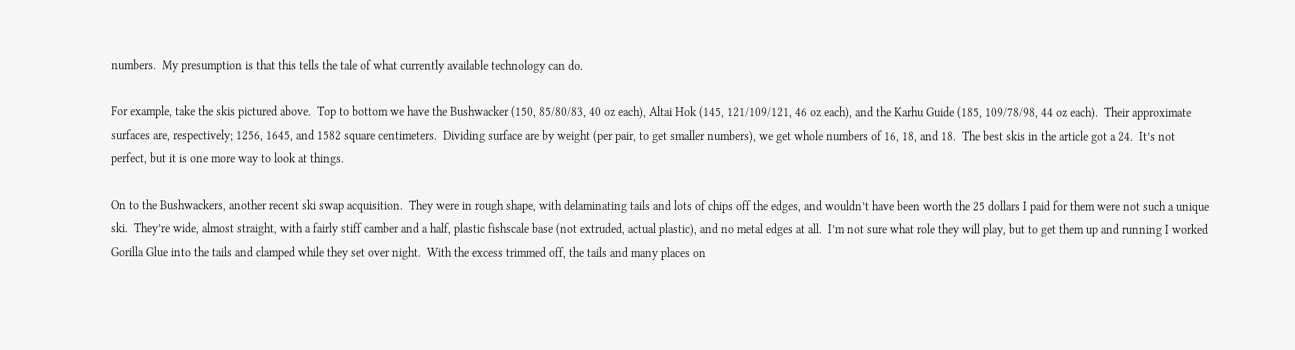numbers.  My presumption is that this tells the tale of what currently available technology can do.

For example, take the skis pictured above.  Top to bottom we have the Bushwacker (150, 85/80/83, 40 oz each), Altai Hok (145, 121/109/121, 46 oz each), and the Karhu Guide (185, 109/78/98, 44 oz each).  Their approximate surfaces are, respectively; 1256, 1645, and 1582 square centimeters.  Dividing surface are by weight (per pair, to get smaller numbers), we get whole numbers of 16, 18, and 18.  The best skis in the article got a 24.  It’s not perfect, but it is one more way to look at things.

On to the Bushwackers, another recent ski swap acquisition.  They were in rough shape, with delaminating tails and lots of chips off the edges, and wouldn’t have been worth the 25 dollars I paid for them were not such a unique ski.  They’re wide, almost straight, with a fairly stiff camber and a half, plastic fishscale base (not extruded, actual plastic), and no metal edges at all.  I’m not sure what role they will play, but to get them up and running I worked Gorilla Glue into the tails and clamped while they set over night.  With the excess trimmed off, the tails and many places on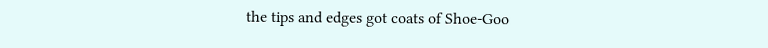the tips and edges got coats of Shoe-Goo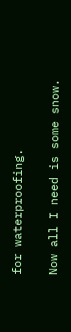for waterproofing.

Now all I need is some snow.